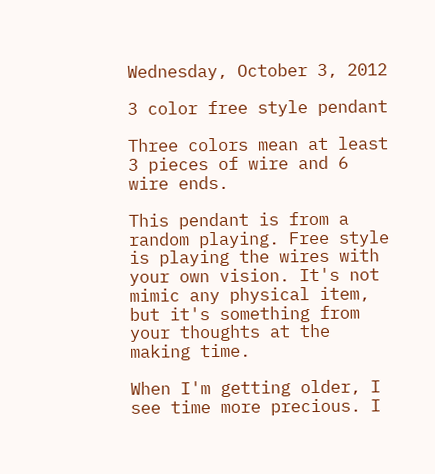Wednesday, October 3, 2012

3 color free style pendant

Three colors mean at least 3 pieces of wire and 6 wire ends.

This pendant is from a random playing. Free style is playing the wires with your own vision. It's not mimic any physical item, but it's something from your thoughts at the making time.

When I'm getting older, I see time more precious. I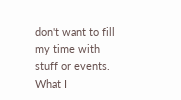don't want to fill my time with stuff or events. What I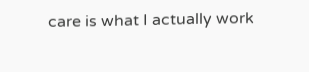care is what I actually work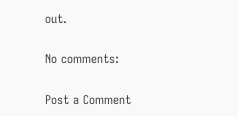out.

No comments:

Post a Comment